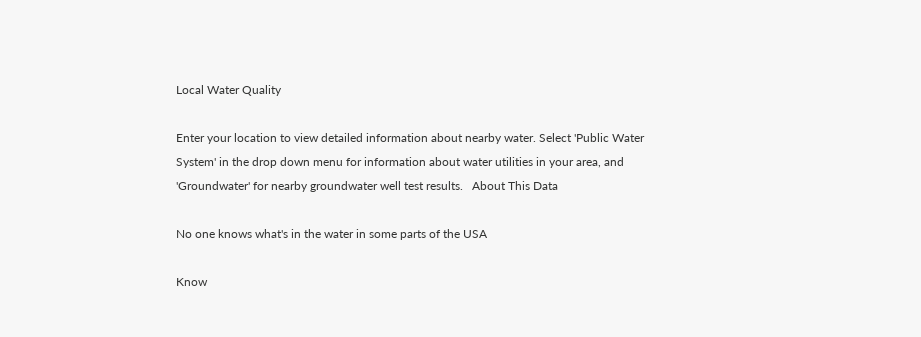Local Water Quality

Enter your location to view detailed information about nearby water. Select 'Public Water System' in the drop down menu for information about water utilities in your area, and 'Groundwater' for nearby groundwater well test results.   About This Data

No one knows what's in the water in some parts of the USA

Know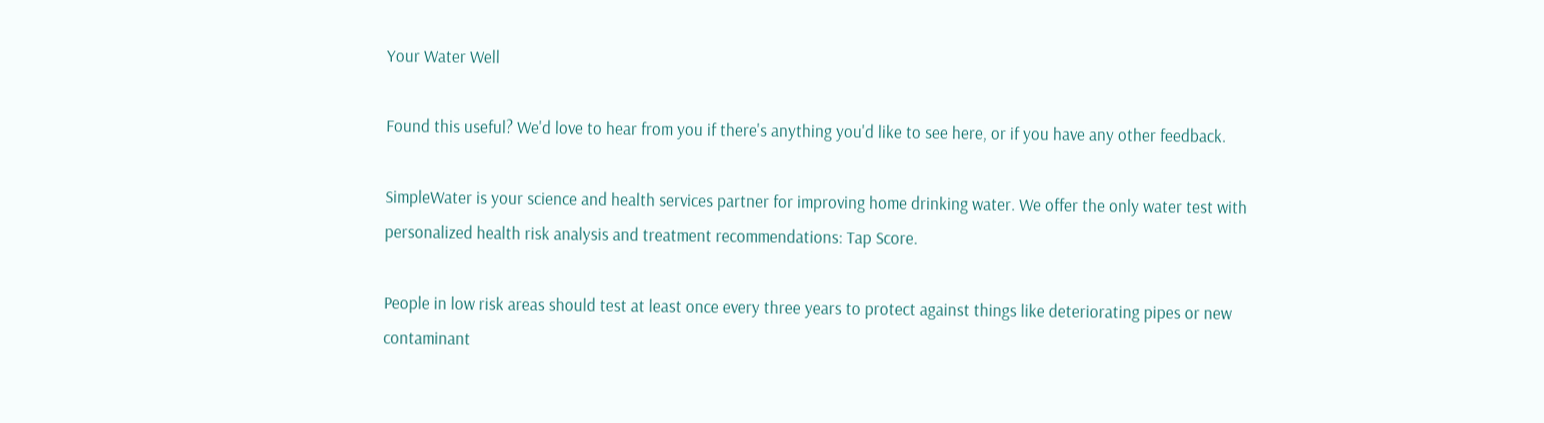Your Water Well

Found this useful? We'd love to hear from you if there's anything you'd like to see here, or if you have any other feedback.

SimpleWater is your science and health services partner for improving home drinking water. We offer the only water test with personalized health risk analysis and treatment recommendations: Tap Score.

People in low risk areas should test at least once every three years to protect against things like deteriorating pipes or new contaminant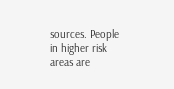sources. People in higher risk areas are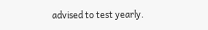advised to test yearly.